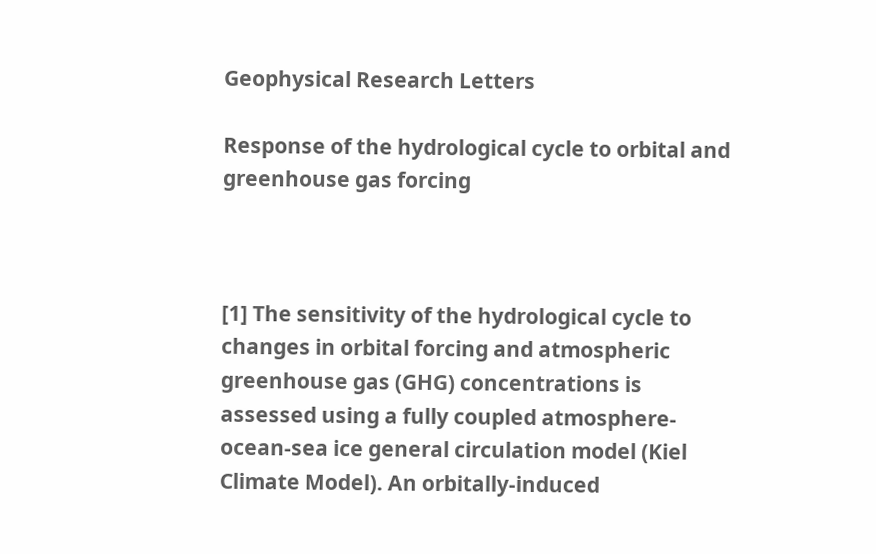Geophysical Research Letters

Response of the hydrological cycle to orbital and greenhouse gas forcing



[1] The sensitivity of the hydrological cycle to changes in orbital forcing and atmospheric greenhouse gas (GHG) concentrations is assessed using a fully coupled atmosphere-ocean-sea ice general circulation model (Kiel Climate Model). An orbitally-induced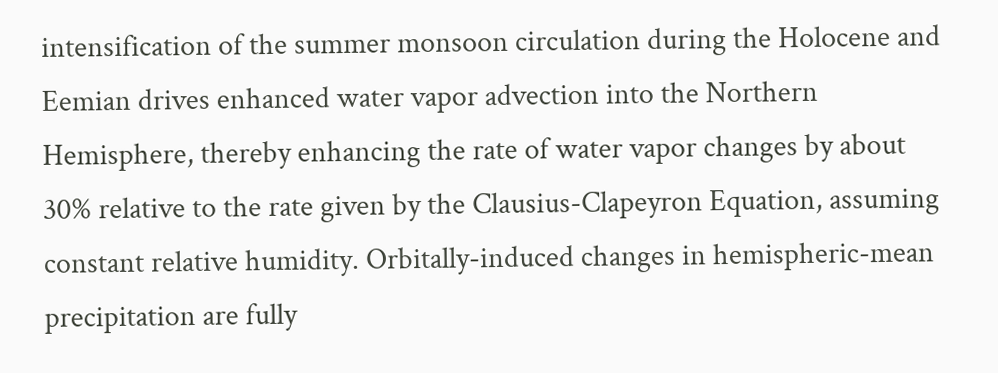intensification of the summer monsoon circulation during the Holocene and Eemian drives enhanced water vapor advection into the Northern Hemisphere, thereby enhancing the rate of water vapor changes by about 30% relative to the rate given by the Clausius-Clapeyron Equation, assuming constant relative humidity. Orbitally-induced changes in hemispheric-mean precipitation are fully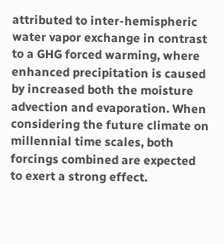attributed to inter-hemispheric water vapor exchange in contrast to a GHG forced warming, where enhanced precipitation is caused by increased both the moisture advection and evaporation. When considering the future climate on millennial time scales, both forcings combined are expected to exert a strong effect.